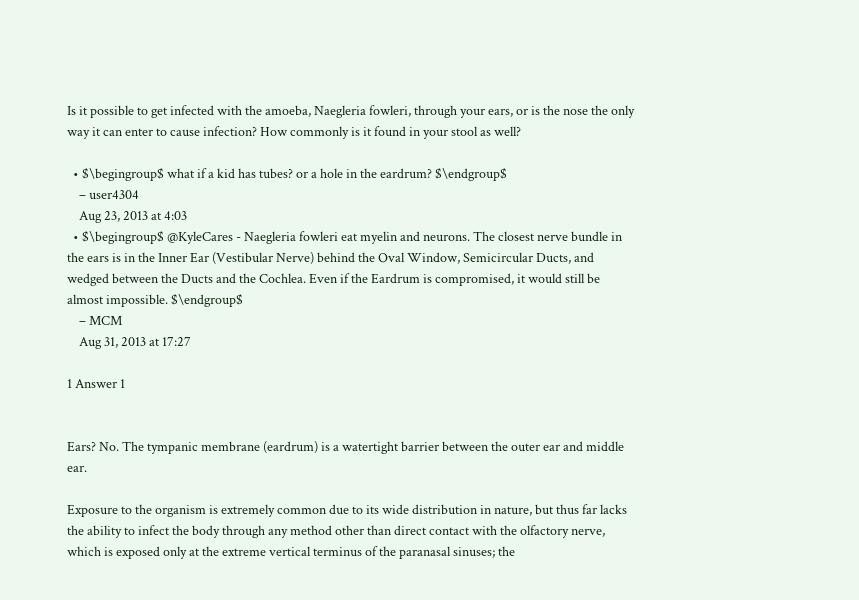Is it possible to get infected with the amoeba, Naegleria fowleri, through your ears, or is the nose the only way it can enter to cause infection? How commonly is it found in your stool as well?

  • $\begingroup$ what if a kid has tubes? or a hole in the eardrum? $\endgroup$
    – user4304
    Aug 23, 2013 at 4:03
  • $\begingroup$ @KyleCares - Naegleria fowleri eat myelin and neurons. The closest nerve bundle in the ears is in the Inner Ear (Vestibular Nerve) behind the Oval Window, Semicircular Ducts, and wedged between the Ducts and the Cochlea. Even if the Eardrum is compromised, it would still be almost impossible. $\endgroup$
    – MCM
    Aug 31, 2013 at 17:27

1 Answer 1


Ears? No. The tympanic membrane (eardrum) is a watertight barrier between the outer ear and middle ear.

Exposure to the organism is extremely common due to its wide distribution in nature, but thus far lacks the ability to infect the body through any method other than direct contact with the olfactory nerve, which is exposed only at the extreme vertical terminus of the paranasal sinuses; the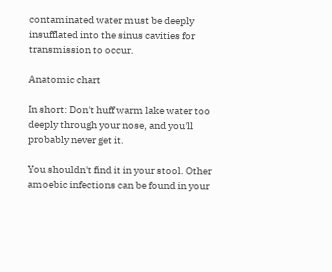contaminated water must be deeply insufflated into the sinus cavities for transmission to occur.

Anatomic chart

In short: Don't huff warm lake water too deeply through your nose, and you'll probably never get it.

You shouldn't find it in your stool. Other amoebic infections can be found in your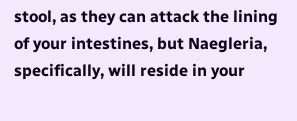stool, as they can attack the lining of your intestines, but Naegleria, specifically, will reside in your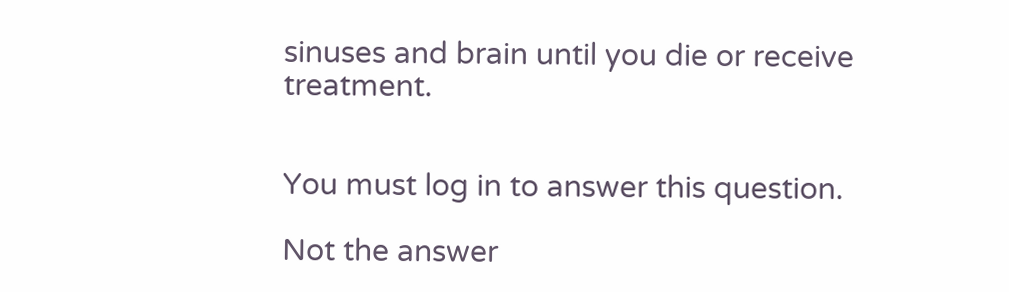sinuses and brain until you die or receive treatment.


You must log in to answer this question.

Not the answer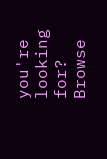you're looking for? Browse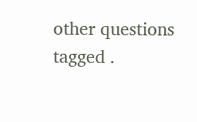other questions tagged .